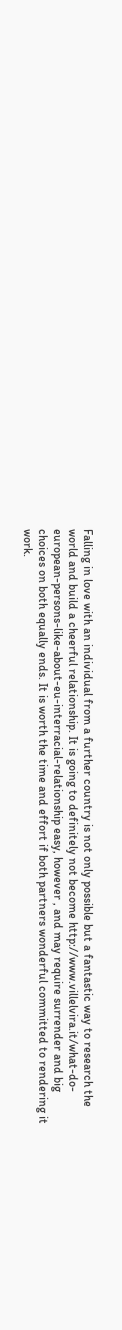Falling in love with an individual from a further country is not only possible but a fantastic way to research the world and build a cheerful relationship. It is going to definitely not become http://www.villelvira.it/what-do-european-persons-like-about-eu-interracial-relationship easy, however , and may require surrender and big choices on both equally ends. It is worth the time and effort if both partners wonderful committed to rendering it work.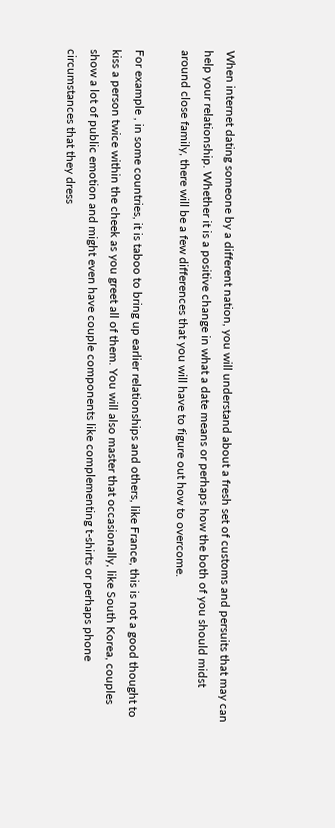When internet dating someone by a different nation, you will understand about a fresh set of customs and persuits that may can help your relationship. Whether it is a positive change in what a date means or perhaps how the both of you should midst around close family, there will be a few differences that you will have to figure out how to overcome.

For example , in some countries, it is taboo to bring up earlier relationships and others, like France, this is not a good thought to kiss a person twice within the cheek as you greet all of them. You will also master that occasionally, like South Korea, couples show a lot of public emotion and might even have couple components like complementing t-shirts or perhaps phone circumstances that they dress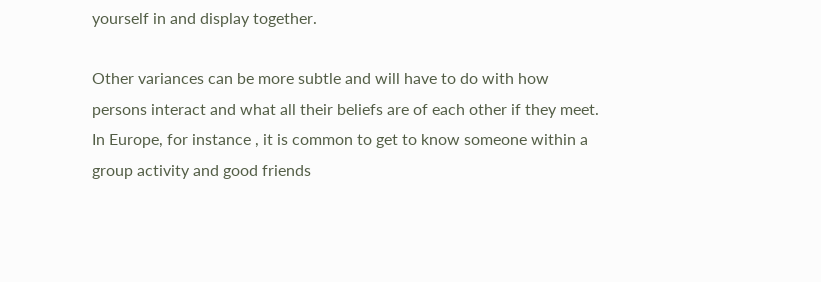yourself in and display together.

Other variances can be more subtle and will have to do with how persons interact and what all their beliefs are of each other if they meet. In Europe, for instance , it is common to get to know someone within a group activity and good friends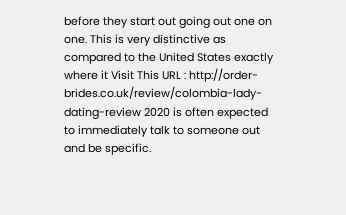before they start out going out one on one. This is very distinctive as compared to the United States exactly where it Visit This URL : http://order-brides.co.uk/review/colombia-lady-dating-review 2020 is often expected to immediately talk to someone out and be specific.